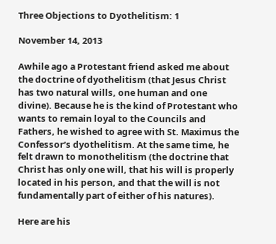Three Objections to Dyothelitism: 1

November 14, 2013

Awhile ago a Protestant friend asked me about the doctrine of dyothelitism (that Jesus Christ has two natural wills, one human and one divine). Because he is the kind of Protestant who wants to remain loyal to the Councils and Fathers, he wished to agree with St. Maximus the Confessor’s dyothelitism. At the same time, he felt drawn to monothelitism (the doctrine that Christ has only one will, that his will is properly located in his person, and that the will is not fundamentally part of either of his natures).

Here are his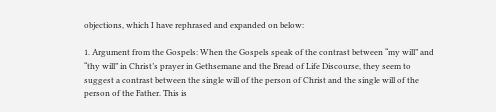objections, which I have rephrased and expanded on below:

1. Argument from the Gospels: When the Gospels speak of the contrast between “my will” and “thy will” in Christ’s prayer in Gethsemane and the Bread of Life Discourse, they seem to suggest a contrast between the single will of the person of Christ and the single will of the person of the Father. This is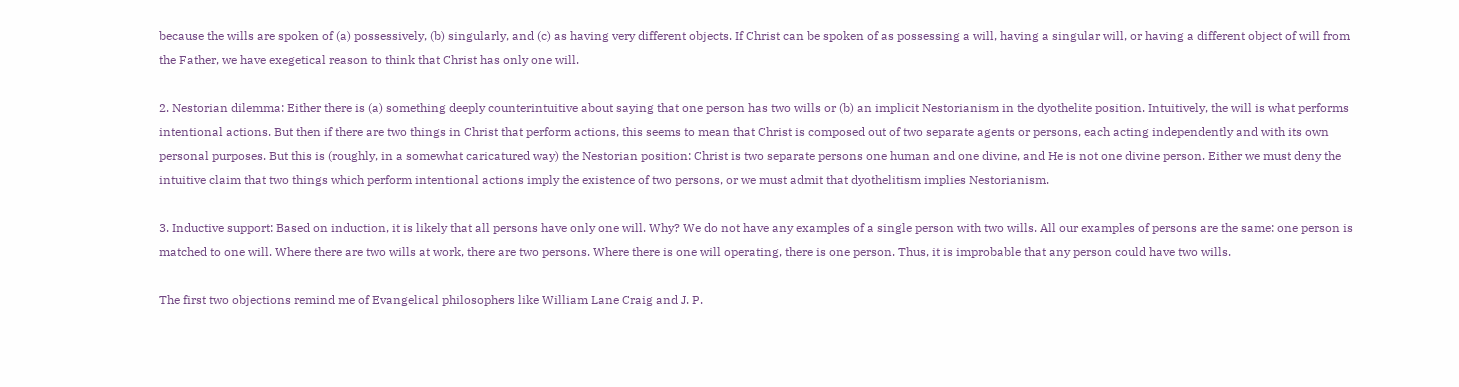because the wills are spoken of (a) possessively, (b) singularly, and (c) as having very different objects. If Christ can be spoken of as possessing a will, having a singular will, or having a different object of will from the Father, we have exegetical reason to think that Christ has only one will.

2. Nestorian dilemma: Either there is (a) something deeply counterintuitive about saying that one person has two wills or (b) an implicit Nestorianism in the dyothelite position. Intuitively, the will is what performs intentional actions. But then if there are two things in Christ that perform actions, this seems to mean that Christ is composed out of two separate agents or persons, each acting independently and with its own personal purposes. But this is (roughly, in a somewhat caricatured way) the Nestorian position: Christ is two separate persons one human and one divine, and He is not one divine person. Either we must deny the intuitive claim that two things which perform intentional actions imply the existence of two persons, or we must admit that dyothelitism implies Nestorianism.

3. Inductive support: Based on induction, it is likely that all persons have only one will. Why? We do not have any examples of a single person with two wills. All our examples of persons are the same: one person is matched to one will. Where there are two wills at work, there are two persons. Where there is one will operating, there is one person. Thus, it is improbable that any person could have two wills.

The first two objections remind me of Evangelical philosophers like William Lane Craig and J. P.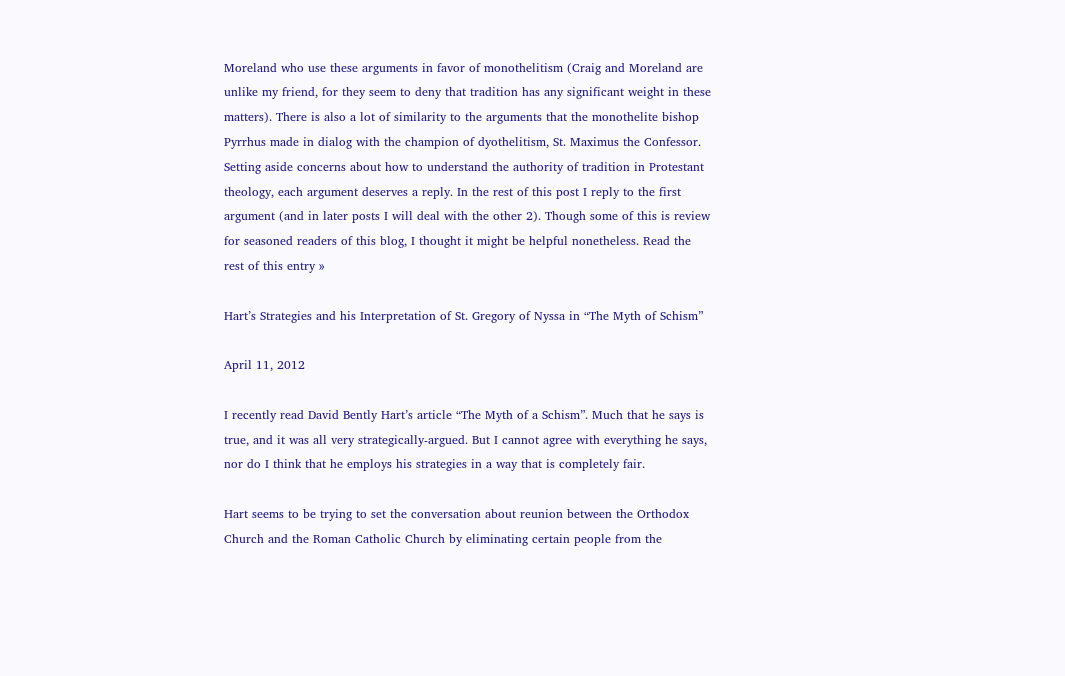Moreland who use these arguments in favor of monothelitism (Craig and Moreland are unlike my friend, for they seem to deny that tradition has any significant weight in these matters). There is also a lot of similarity to the arguments that the monothelite bishop Pyrrhus made in dialog with the champion of dyothelitism, St. Maximus the Confessor. Setting aside concerns about how to understand the authority of tradition in Protestant theology, each argument deserves a reply. In the rest of this post I reply to the first argument (and in later posts I will deal with the other 2). Though some of this is review for seasoned readers of this blog, I thought it might be helpful nonetheless. Read the rest of this entry »

Hart’s Strategies and his Interpretation of St. Gregory of Nyssa in “The Myth of Schism”

April 11, 2012

I recently read David Bently Hart’s article “The Myth of a Schism”. Much that he says is true, and it was all very strategically-argued. But I cannot agree with everything he says, nor do I think that he employs his strategies in a way that is completely fair.

Hart seems to be trying to set the conversation about reunion between the Orthodox Church and the Roman Catholic Church by eliminating certain people from the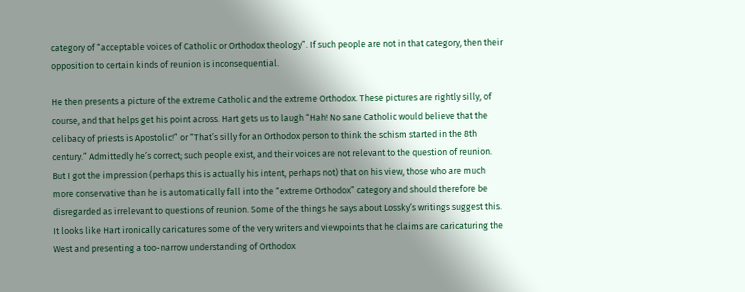category of “acceptable voices of Catholic or Orthodox theology”. If such people are not in that category, then their opposition to certain kinds of reunion is inconsequential.

He then presents a picture of the extreme Catholic and the extreme Orthodox. These pictures are rightly silly, of course, and that helps get his point across. Hart gets us to laugh “Hah! No sane Catholic would believe that the celibacy of priests is Apostolic!” or “That’s silly for an Orthodox person to think the schism started in the 8th century.” Admittedly he’s correct; such people exist, and their voices are not relevant to the question of reunion. But I got the impression (perhaps this is actually his intent, perhaps not) that on his view, those who are much more conservative than he is automatically fall into the “extreme Orthodox” category and should therefore be disregarded as irrelevant to questions of reunion. Some of the things he says about Lossky’s writings suggest this. It looks like Hart ironically caricatures some of the very writers and viewpoints that he claims are caricaturing the West and presenting a too-narrow understanding of Orthodox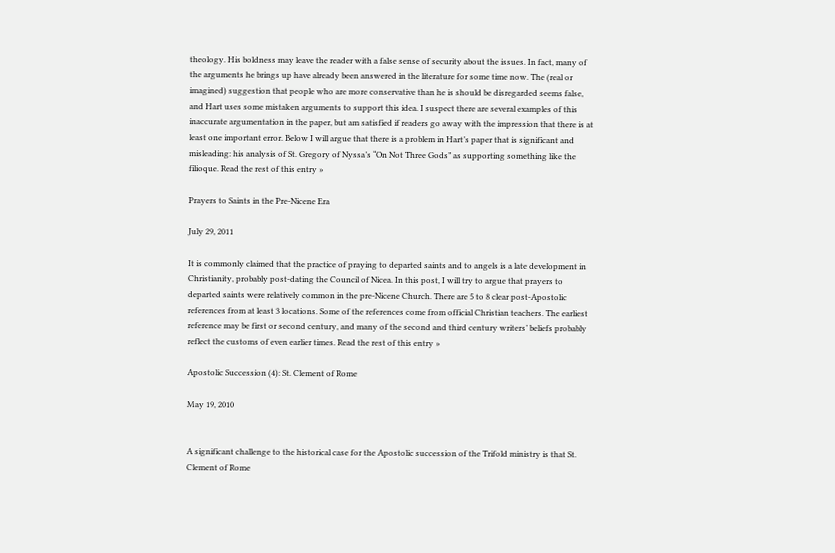theology. His boldness may leave the reader with a false sense of security about the issues. In fact, many of the arguments he brings up have already been answered in the literature for some time now. The (real or imagined) suggestion that people who are more conservative than he is should be disregarded seems false, and Hart uses some mistaken arguments to support this idea. I suspect there are several examples of this inaccurate argumentation in the paper, but am satisfied if readers go away with the impression that there is at least one important error. Below I will argue that there is a problem in Hart’s paper that is significant and misleading: his analysis of St. Gregory of Nyssa’s “On Not Three Gods” as supporting something like the filioque. Read the rest of this entry »

Prayers to Saints in the Pre-Nicene Era

July 29, 2011

It is commonly claimed that the practice of praying to departed saints and to angels is a late development in Christianity, probably post-dating the Council of Nicea. In this post, I will try to argue that prayers to departed saints were relatively common in the pre-Nicene Church. There are 5 to 8 clear post-Apostolic references from at least 3 locations. Some of the references come from official Christian teachers. The earliest reference may be first or second century, and many of the second and third century writers’ beliefs probably reflect the customs of even earlier times. Read the rest of this entry »

Apostolic Succession (4): St. Clement of Rome

May 19, 2010


A significant challenge to the historical case for the Apostolic succession of the Trifold ministry is that St. Clement of Rome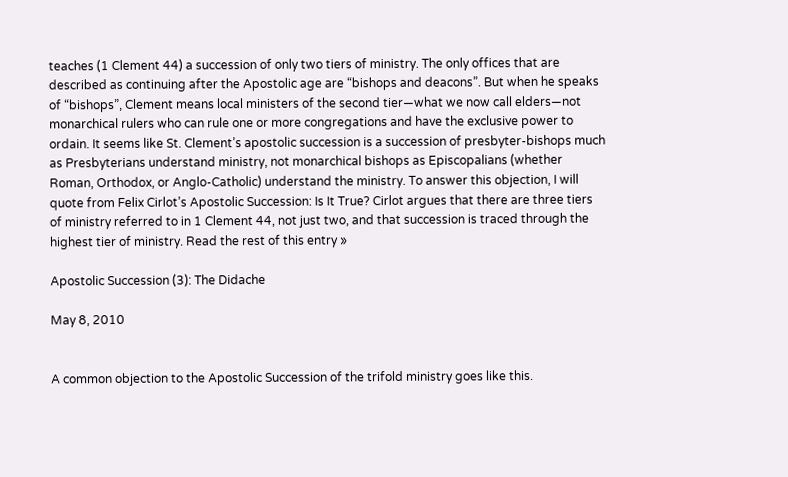teaches (1 Clement 44) a succession of only two tiers of ministry. The only offices that are described as continuing after the Apostolic age are “bishops and deacons”. But when he speaks of “bishops”, Clement means local ministers of the second tier—what we now call elders—not monarchical rulers who can rule one or more congregations and have the exclusive power to ordain. It seems like St. Clement’s apostolic succession is a succession of presbyter-bishops much as Presbyterians understand ministry, not monarchical bishops as Episcopalians (whether Roman, Orthodox, or Anglo-Catholic) understand the ministry. To answer this objection, I will quote from Felix Cirlot’s Apostolic Succession: Is It True? Cirlot argues that there are three tiers of ministry referred to in 1 Clement 44, not just two, and that succession is traced through the highest tier of ministry. Read the rest of this entry »

Apostolic Succession (3): The Didache

May 8, 2010


A common objection to the Apostolic Succession of the trifold ministry goes like this.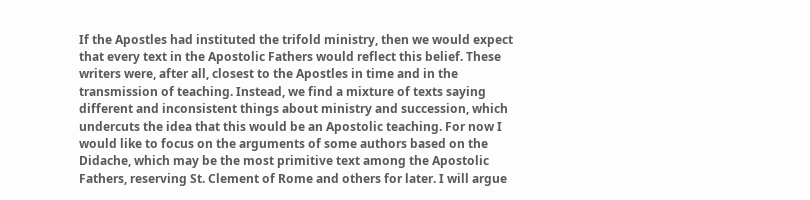If the Apostles had instituted the trifold ministry, then we would expect that every text in the Apostolic Fathers would reflect this belief. These writers were, after all, closest to the Apostles in time and in the transmission of teaching. Instead, we find a mixture of texts saying different and inconsistent things about ministry and succession, which undercuts the idea that this would be an Apostolic teaching. For now I would like to focus on the arguments of some authors based on the Didache, which may be the most primitive text among the Apostolic Fathers, reserving St. Clement of Rome and others for later. I will argue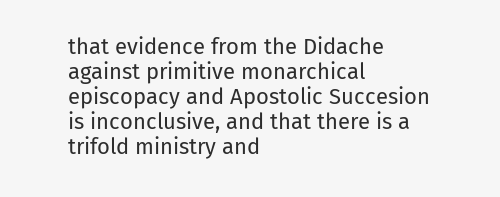that evidence from the Didache against primitive monarchical episcopacy and Apostolic Succesion is inconclusive, and that there is a trifold ministry and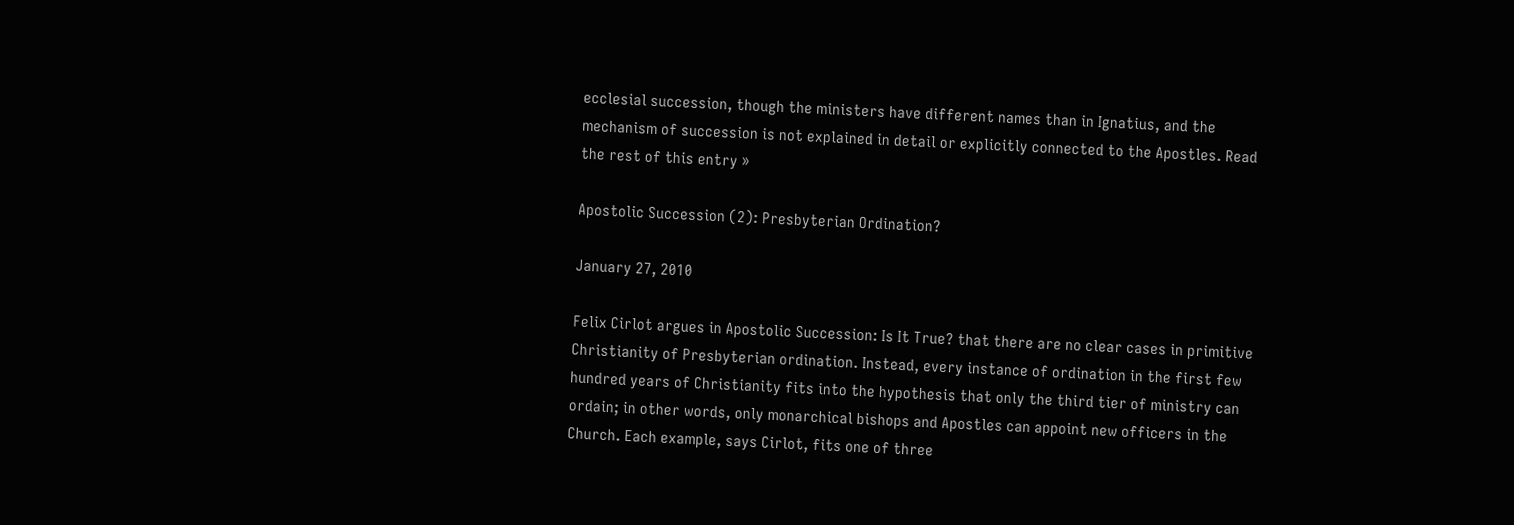ecclesial succession, though the ministers have different names than in Ignatius, and the mechanism of succession is not explained in detail or explicitly connected to the Apostles. Read the rest of this entry »

Apostolic Succession (2): Presbyterian Ordination?

January 27, 2010

Felix Cirlot argues in Apostolic Succession: Is It True? that there are no clear cases in primitive Christianity of Presbyterian ordination. Instead, every instance of ordination in the first few hundred years of Christianity fits into the hypothesis that only the third tier of ministry can ordain; in other words, only monarchical bishops and Apostles can appoint new officers in the Church. Each example, says Cirlot, fits one of three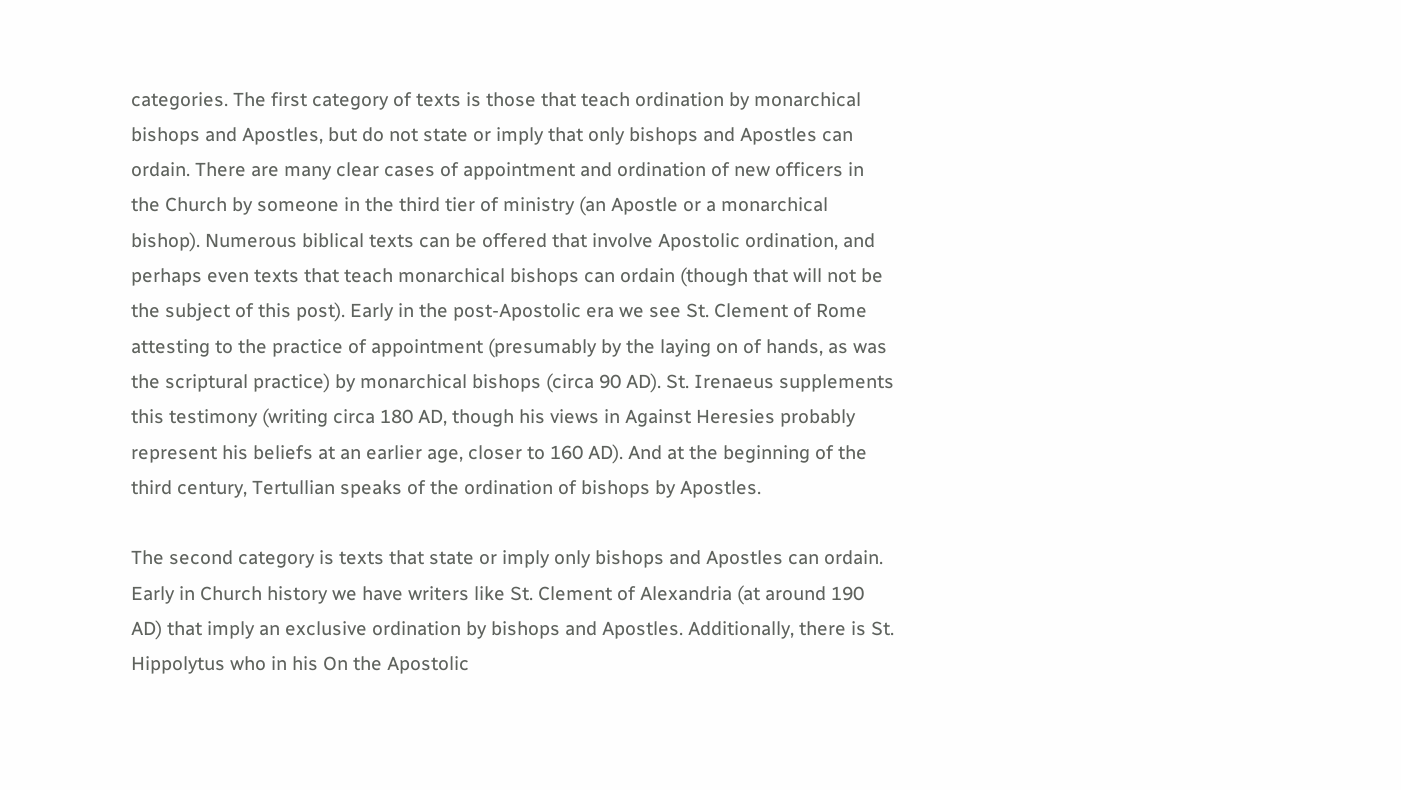categories. The first category of texts is those that teach ordination by monarchical bishops and Apostles, but do not state or imply that only bishops and Apostles can ordain. There are many clear cases of appointment and ordination of new officers in the Church by someone in the third tier of ministry (an Apostle or a monarchical bishop). Numerous biblical texts can be offered that involve Apostolic ordination, and perhaps even texts that teach monarchical bishops can ordain (though that will not be the subject of this post). Early in the post-Apostolic era we see St. Clement of Rome attesting to the practice of appointment (presumably by the laying on of hands, as was the scriptural practice) by monarchical bishops (circa 90 AD). St. Irenaeus supplements this testimony (writing circa 180 AD, though his views in Against Heresies probably represent his beliefs at an earlier age, closer to 160 AD). And at the beginning of the third century, Tertullian speaks of the ordination of bishops by Apostles.

The second category is texts that state or imply only bishops and Apostles can ordain. Early in Church history we have writers like St. Clement of Alexandria (at around 190 AD) that imply an exclusive ordination by bishops and Apostles. Additionally, there is St. Hippolytus who in his On the Apostolic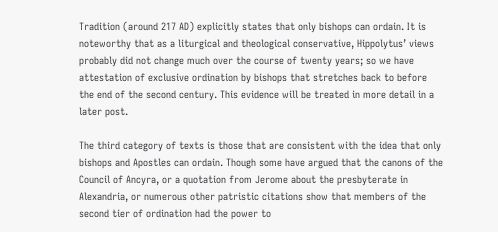Tradition (around 217 AD) explicitly states that only bishops can ordain. It is noteworthy that as a liturgical and theological conservative, Hippolytus’ views probably did not change much over the course of twenty years; so we have attestation of exclusive ordination by bishops that stretches back to before the end of the second century. This evidence will be treated in more detail in a later post.

The third category of texts is those that are consistent with the idea that only bishops and Apostles can ordain. Though some have argued that the canons of the Council of Ancyra, or a quotation from Jerome about the presbyterate in Alexandria, or numerous other patristic citations show that members of the second tier of ordination had the power to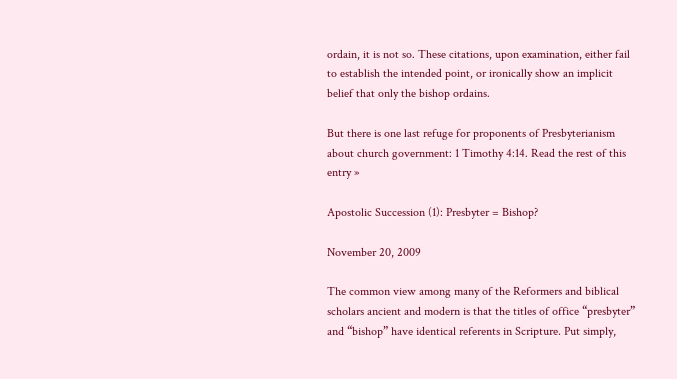ordain, it is not so. These citations, upon examination, either fail to establish the intended point, or ironically show an implicit belief that only the bishop ordains.

But there is one last refuge for proponents of Presbyterianism about church government: 1 Timothy 4:14. Read the rest of this entry »

Apostolic Succession (1): Presbyter = Bishop?

November 20, 2009

The common view among many of the Reformers and biblical scholars ancient and modern is that the titles of office “presbyter” and “bishop” have identical referents in Scripture. Put simply,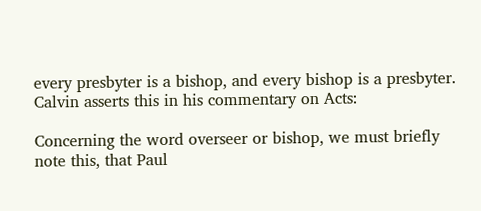every presbyter is a bishop, and every bishop is a presbyter. Calvin asserts this in his commentary on Acts:

Concerning the word overseer or bishop, we must briefly note this, that Paul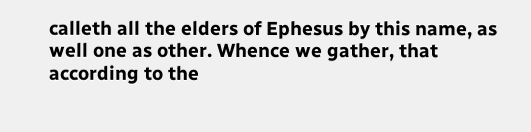calleth all the elders of Ephesus by this name, as well one as other. Whence we gather, that according to the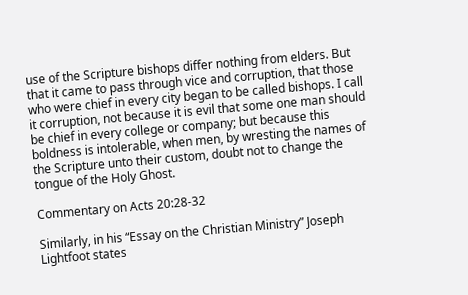use of the Scripture bishops differ nothing from elders. But that it came to pass through vice and corruption, that those who were chief in every city began to be called bishops. I call it corruption, not because it is evil that some one man should be chief in every college or company; but because this boldness is intolerable, when men, by wresting the names of the Scripture unto their custom, doubt not to change the tongue of the Holy Ghost.

Commentary on Acts 20:28-32

Similarly, in his “Essay on the Christian Ministry” Joseph Lightfoot states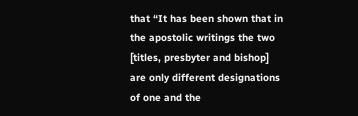that “It has been shown that in the apostolic writings the two [titles, presbyter and bishop] are only different designations of one and the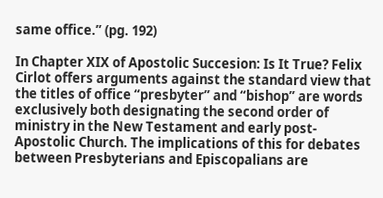same office.” (pg. 192)

In Chapter XIX of Apostolic Succesion: Is It True? Felix Cirlot offers arguments against the standard view that the titles of office “presbyter” and “bishop” are words exclusively both designating the second order of ministry in the New Testament and early post-Apostolic Church. The implications of this for debates between Presbyterians and Episcopalians are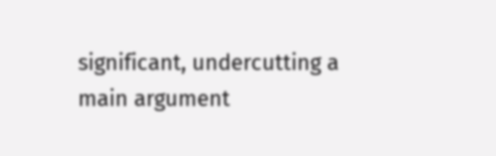significant, undercutting a main argument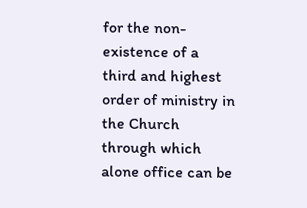for the non-existence of a third and highest order of ministry in the Church through which alone office can be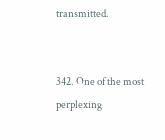transmitted.


342. One of the most perplexing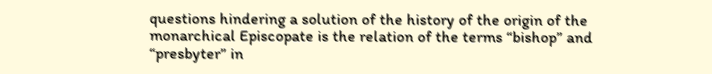questions hindering a solution of the history of the origin of the monarchical Episcopate is the relation of the terms “bishop” and “presbyter” in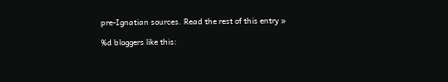pre-Ignatian sources. Read the rest of this entry »

%d bloggers like this: